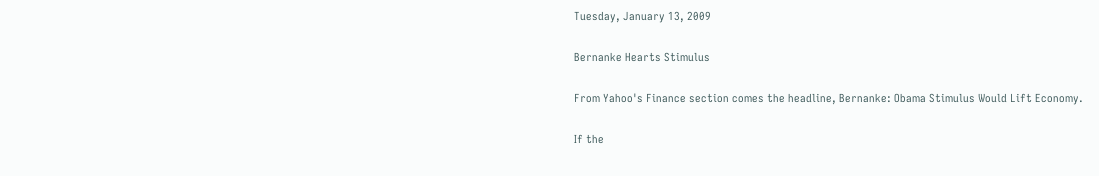Tuesday, January 13, 2009

Bernanke Hearts Stimulus

From Yahoo's Finance section comes the headline, Bernanke: Obama Stimulus Would Lift Economy.

If the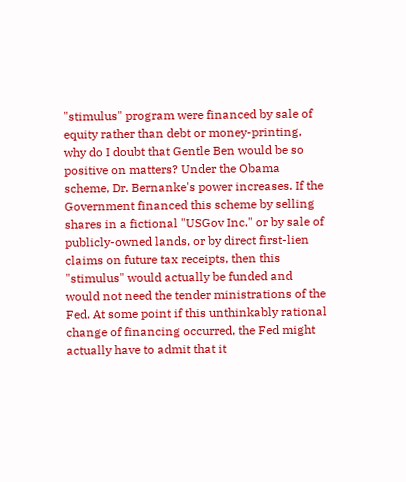"stimulus" program were financed by sale of equity rather than debt or money-printing, why do I doubt that Gentle Ben would be so positive on matters? Under the Obama scheme, Dr. Bernanke's power increases. If the Government financed this scheme by selling shares in a fictional "USGov Inc." or by sale of publicly-owned lands, or by direct first-lien claims on future tax receipts, then this "stimulus" would actually be funded and would not need the tender ministrations of the Fed. At some point if this unthinkably rational change of financing occurred, the Fed might actually have to admit that it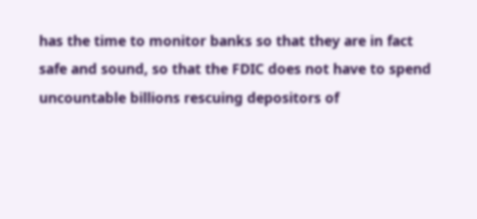has the time to monitor banks so that they are in fact safe and sound, so that the FDIC does not have to spend uncountable billions rescuing depositors of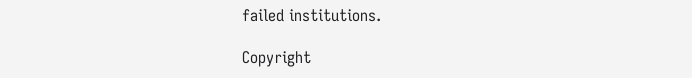failed institutions.

Copyright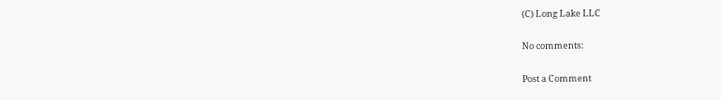(C) Long Lake LLC

No comments:

Post a Comment